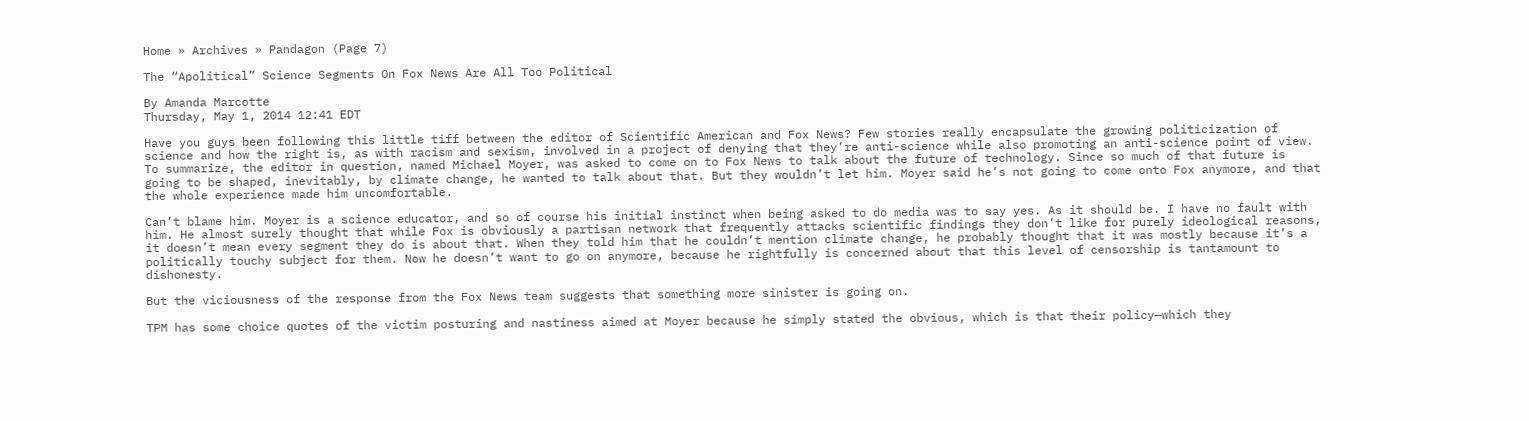Home » Archives » Pandagon (Page 7)

The “Apolitical” Science Segments On Fox News Are All Too Political

By Amanda Marcotte
Thursday, May 1, 2014 12:41 EDT

Have you guys been following this little tiff between the editor of Scientific American and Fox News? Few stories really encapsulate the growing politicization of science and how the right is, as with racism and sexism, involved in a project of denying that they’re anti-science while also promoting an anti-science point of view. To summarize, the editor in question, named Michael Moyer, was asked to come on to Fox News to talk about the future of technology. Since so much of that future is going to be shaped, inevitably, by climate change, he wanted to talk about that. But they wouldn’t let him. Moyer said he’s not going to come onto Fox anymore, and that the whole experience made him uncomfortable.

Can’t blame him. Moyer is a science educator, and so of course his initial instinct when being asked to do media was to say yes. As it should be. I have no fault with him. He almost surely thought that while Fox is obviously a partisan network that frequently attacks scientific findings they don’t like for purely ideological reasons, it doesn’t mean every segment they do is about that. When they told him that he couldn’t mention climate change, he probably thought that it was mostly because it’s a politically touchy subject for them. Now he doesn’t want to go on anymore, because he rightfully is concerned about that this level of censorship is tantamount to dishonesty.

But the viciousness of the response from the Fox News team suggests that something more sinister is going on.

TPM has some choice quotes of the victim posturing and nastiness aimed at Moyer because he simply stated the obvious, which is that their policy—which they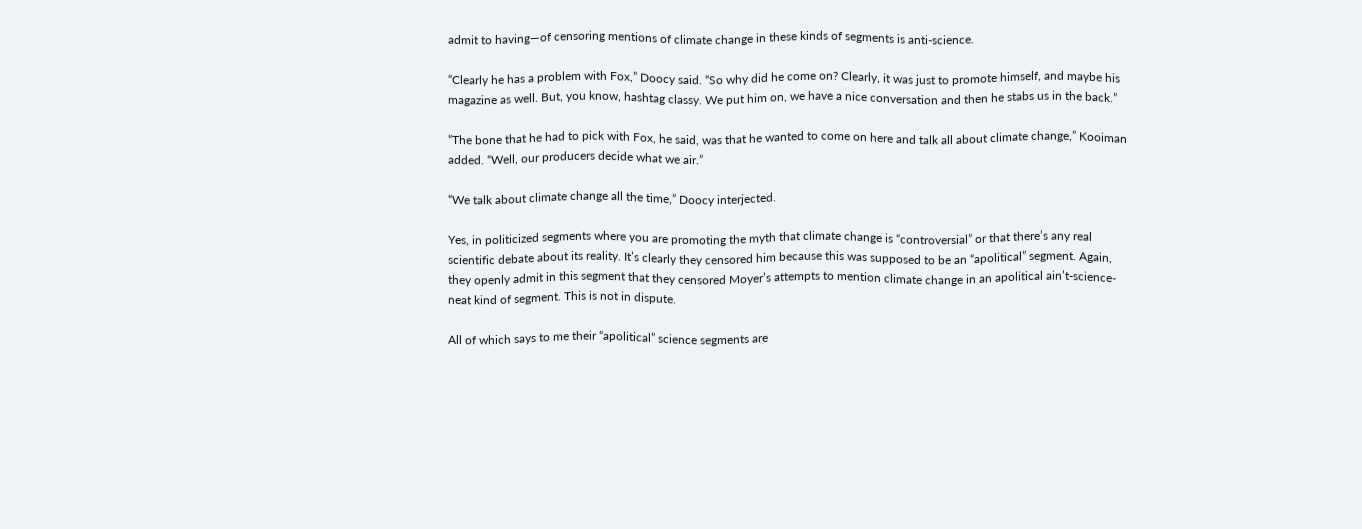admit to having—of censoring mentions of climate change in these kinds of segments is anti-science.

“Clearly he has a problem with Fox,” Doocy said. “So why did he come on? Clearly, it was just to promote himself, and maybe his magazine as well. But, you know, hashtag classy. We put him on, we have a nice conversation and then he stabs us in the back.”

“The bone that he had to pick with Fox, he said, was that he wanted to come on here and talk all about climate change,” Kooiman added. “Well, our producers decide what we air.”

“We talk about climate change all the time,” Doocy interjected.

Yes, in politicized segments where you are promoting the myth that climate change is “controversial” or that there’s any real scientific debate about its reality. It’s clearly they censored him because this was supposed to be an “apolitical” segment. Again, they openly admit in this segment that they censored Moyer’s attempts to mention climate change in an apolitical ain’t-science-neat kind of segment. This is not in dispute.

All of which says to me their “apolitical” science segments are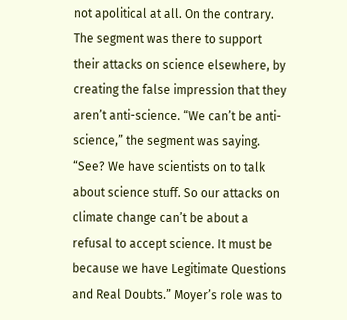not apolitical at all. On the contrary. The segment was there to support their attacks on science elsewhere, by creating the false impression that they aren’t anti-science. “We can’t be anti-science,” the segment was saying. “See? We have scientists on to talk about science stuff. So our attacks on climate change can’t be about a refusal to accept science. It must be because we have Legitimate Questions and Real Doubts.” Moyer’s role was to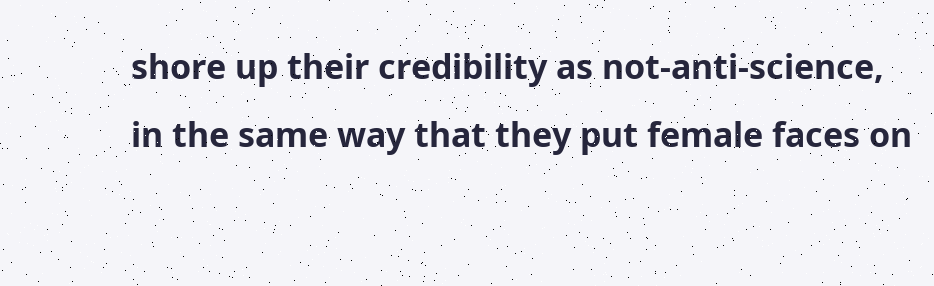shore up their credibility as not-anti-science, in the same way that they put female faces on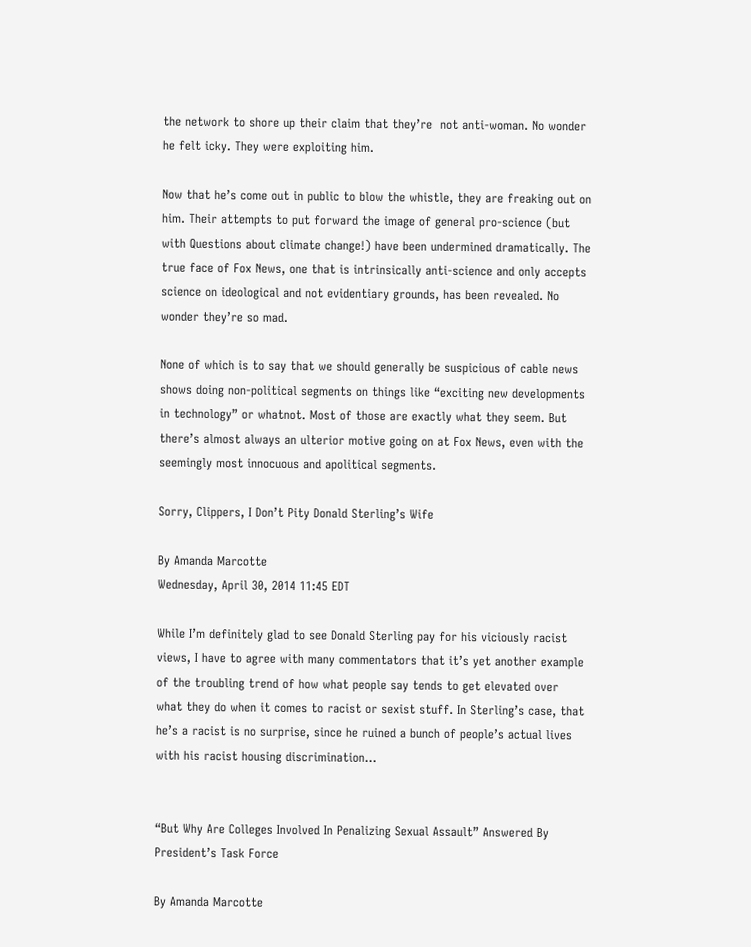the network to shore up their claim that they’re  not anti-woman. No wonder he felt icky. They were exploiting him.

Now that he’s come out in public to blow the whistle, they are freaking out on him. Their attempts to put forward the image of general pro-science (but with Questions about climate change!) have been undermined dramatically. The true face of Fox News, one that is intrinsically anti-science and only accepts science on ideological and not evidentiary grounds, has been revealed. No wonder they’re so mad.

None of which is to say that we should generally be suspicious of cable news shows doing non-political segments on things like “exciting new developments in technology” or whatnot. Most of those are exactly what they seem. But there’s almost always an ulterior motive going on at Fox News, even with the seemingly most innocuous and apolitical segments.

Sorry, Clippers, I Don’t Pity Donald Sterling’s Wife

By Amanda Marcotte
Wednesday, April 30, 2014 11:45 EDT

While I’m definitely glad to see Donald Sterling pay for his viciously racist views, I have to agree with many commentators that it’s yet another example of the troubling trend of how what people say tends to get elevated over what they do when it comes to racist or sexist stuff. In Sterling’s case, that he’s a racist is no surprise, since he ruined a bunch of people’s actual lives with his racist housing discrimination…


“But Why Are Colleges Involved In Penalizing Sexual Assault” Answered By President’s Task Force

By Amanda Marcotte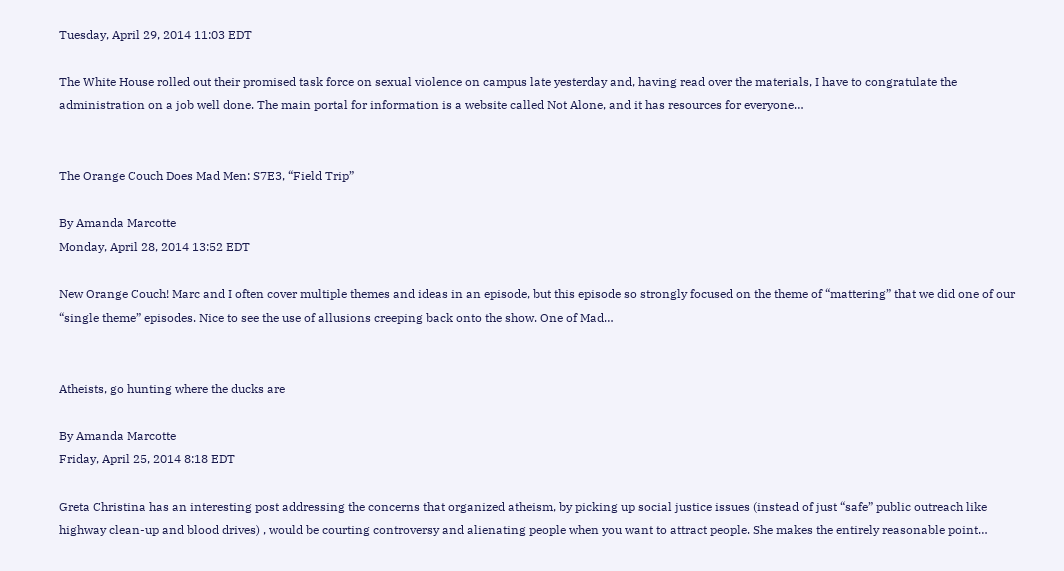Tuesday, April 29, 2014 11:03 EDT

The White House rolled out their promised task force on sexual violence on campus late yesterday and, having read over the materials, I have to congratulate the administration on a job well done. The main portal for information is a website called Not Alone, and it has resources for everyone…


The Orange Couch Does Mad Men: S7E3, “Field Trip”

By Amanda Marcotte
Monday, April 28, 2014 13:52 EDT

New Orange Couch! Marc and I often cover multiple themes and ideas in an episode, but this episode so strongly focused on the theme of “mattering” that we did one of our “single theme” episodes. Nice to see the use of allusions creeping back onto the show. One of Mad…


Atheists, go hunting where the ducks are

By Amanda Marcotte
Friday, April 25, 2014 8:18 EDT

Greta Christina has an interesting post addressing the concerns that organized atheism, by picking up social justice issues (instead of just “safe” public outreach like highway clean-up and blood drives) , would be courting controversy and alienating people when you want to attract people. She makes the entirely reasonable point…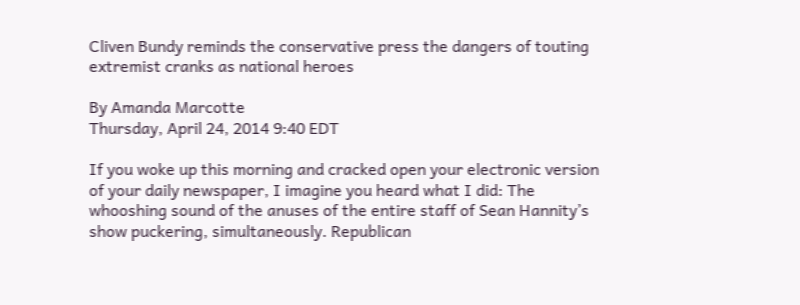Cliven Bundy reminds the conservative press the dangers of touting extremist cranks as national heroes

By Amanda Marcotte
Thursday, April 24, 2014 9:40 EDT

If you woke up this morning and cracked open your electronic version of your daily newspaper, I imagine you heard what I did: The whooshing sound of the anuses of the entire staff of Sean Hannity’s show puckering, simultaneously. Republican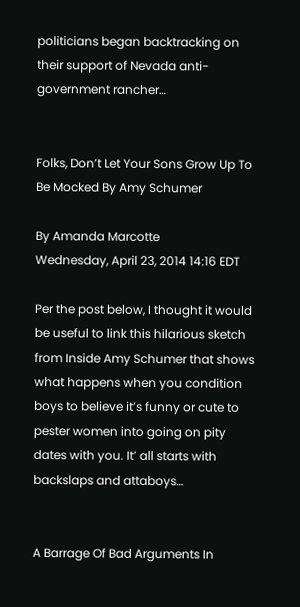politicians began backtracking on their support of Nevada anti-government rancher…


Folks, Don’t Let Your Sons Grow Up To Be Mocked By Amy Schumer

By Amanda Marcotte
Wednesday, April 23, 2014 14:16 EDT

Per the post below, I thought it would be useful to link this hilarious sketch from Inside Amy Schumer that shows what happens when you condition boys to believe it’s funny or cute to pester women into going on pity dates with you. It’ all starts with backslaps and attaboys…


A Barrage Of Bad Arguments In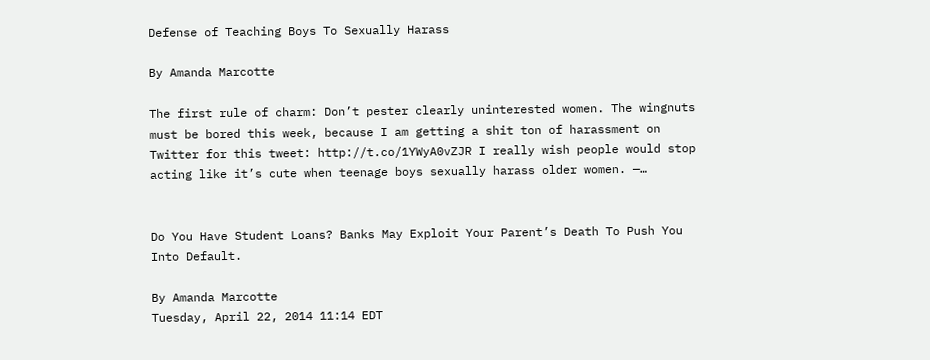Defense of Teaching Boys To Sexually Harass

By Amanda Marcotte

The first rule of charm: Don’t pester clearly uninterested women. The wingnuts must be bored this week, because I am getting a shit ton of harassment on Twitter for this tweet: http://t.co/1YWyA0vZJR I really wish people would stop acting like it’s cute when teenage boys sexually harass older women. —…


Do You Have Student Loans? Banks May Exploit Your Parent’s Death To Push You Into Default.

By Amanda Marcotte
Tuesday, April 22, 2014 11:14 EDT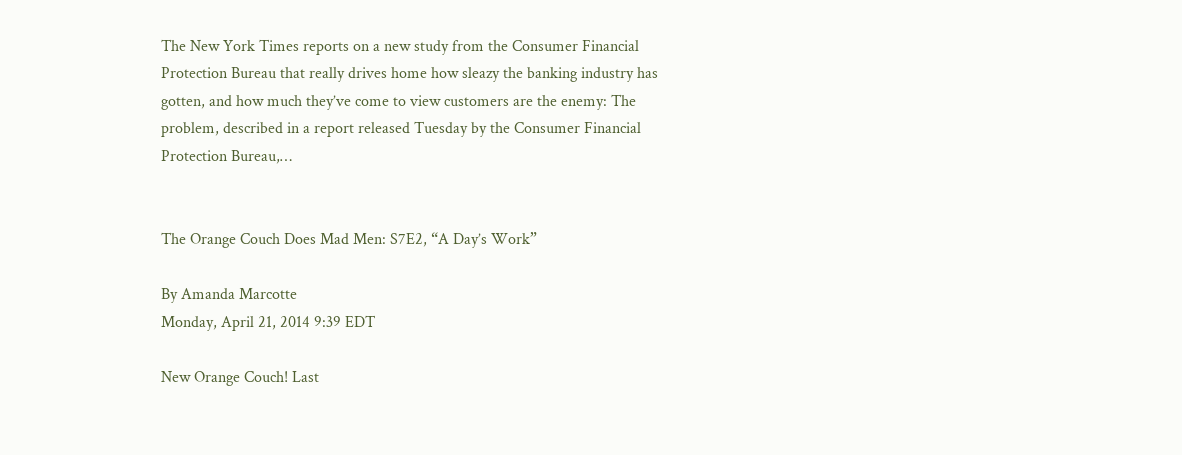The New York Times reports on a new study from the Consumer Financial Protection Bureau that really drives home how sleazy the banking industry has gotten, and how much they’ve come to view customers are the enemy: The problem, described in a report released Tuesday by the Consumer Financial Protection Bureau,…


The Orange Couch Does Mad Men: S7E2, “A Day’s Work”

By Amanda Marcotte
Monday, April 21, 2014 9:39 EDT

New Orange Couch! Last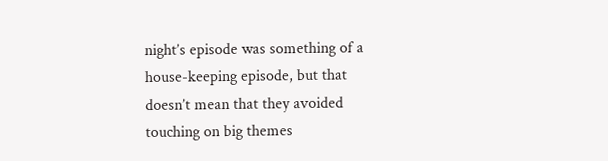night’s episode was something of a house-keeping episode, but that doesn’t mean that they avoided touching on big themes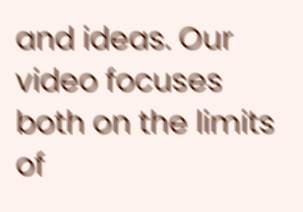and ideas. Our video focuses both on the limits of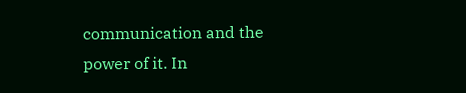communication and the power of it. In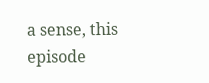a sense, this episode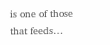is one of those that feeds…